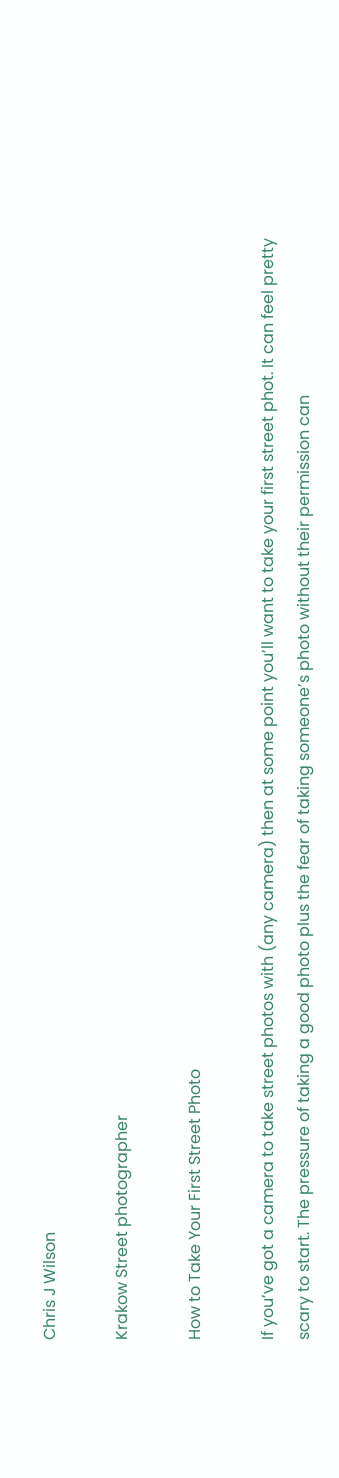Chris J Wilson

Krakow Street photographer

How to Take Your First Street Photo

If you’ve got a camera to take street photos with (any camera) then at some point you’ll want to take your first street phot. It can feel pretty scary to start. The pressure of taking a good photo plus the fear of taking someone’s photo without their permission can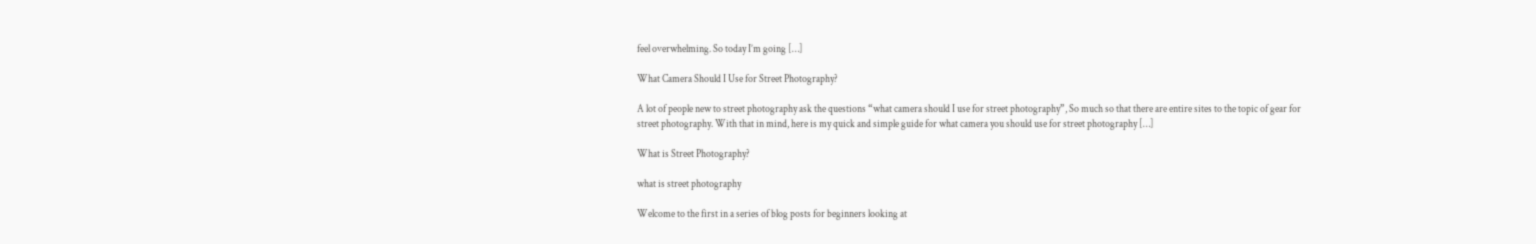feel overwhelming. So today I’m going […]

What Camera Should I Use for Street Photography?

A lot of people new to street photography ask the questions “what camera should I use for street photography”, So much so that there are entire sites to the topic of gear for street photography. With that in mind, here is my quick and simple guide for what camera you should use for street photography […]

What is Street Photography?

what is street photography

Welcome to the first in a series of blog posts for beginners looking at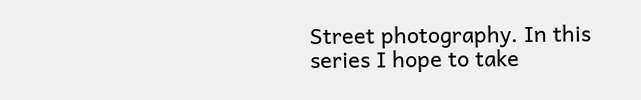Street photography. In this series I hope to take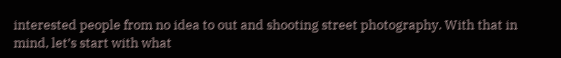interested people from no idea to out and shooting street photography. With that in mind, let’s start with what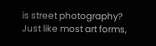is street photography? Just like most art forms,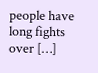people have long fights over […]